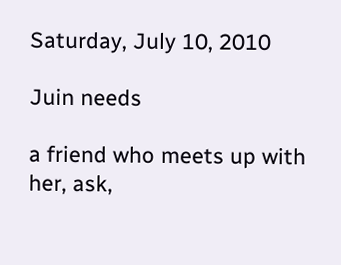Saturday, July 10, 2010

Juin needs

a friend who meets up with her, ask,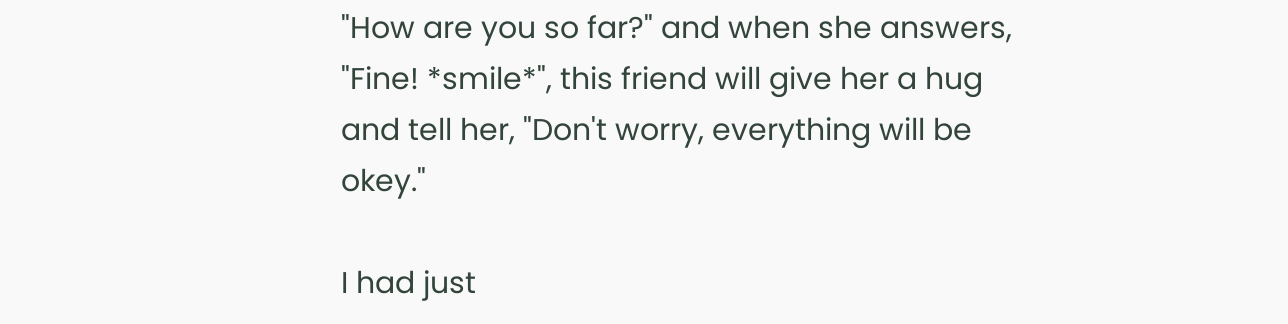"How are you so far?" and when she answers, "Fine! *smile*", this friend will give her a hug and tell her, "Don't worry, everything will be okey."

I had just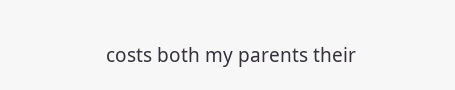costs both my parents their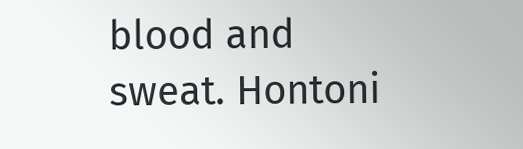blood and sweat. Hontoni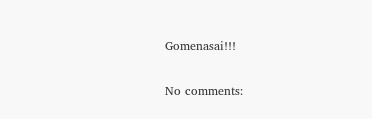Gomenasai!!!

No comments: